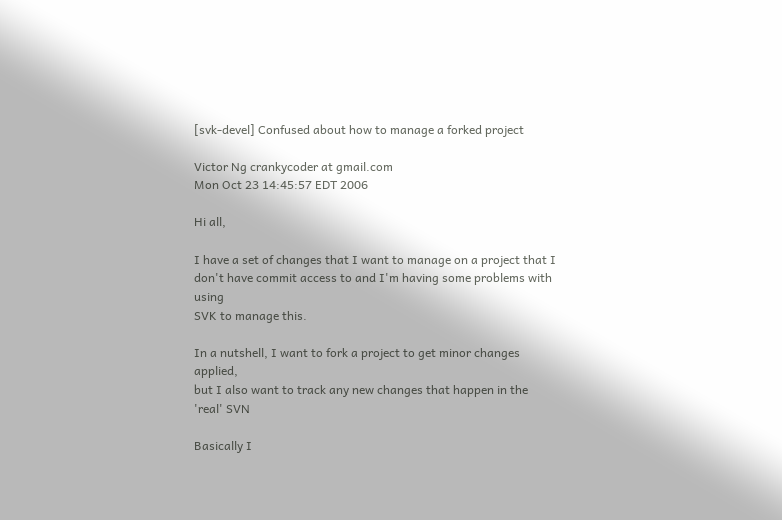[svk-devel] Confused about how to manage a forked project

Victor Ng crankycoder at gmail.com
Mon Oct 23 14:45:57 EDT 2006

Hi all,

I have a set of changes that I want to manage on a project that I
don't have commit access to and I'm having some problems with using
SVK to manage this.

In a nutshell, I want to fork a project to get minor changes applied,
but I also want to track any new changes that happen in the 'real' SVN

Basically I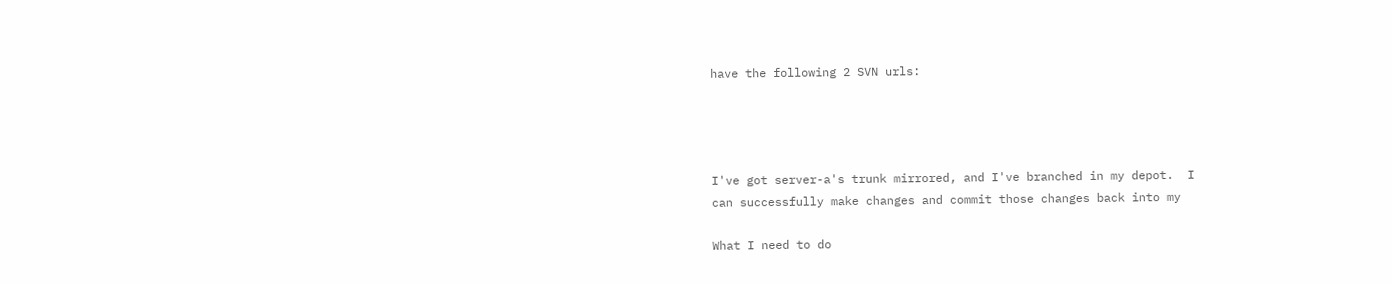have the following 2 SVN urls:




I've got server-a's trunk mirrored, and I've branched in my depot.  I
can successfully make changes and commit those changes back into my

What I need to do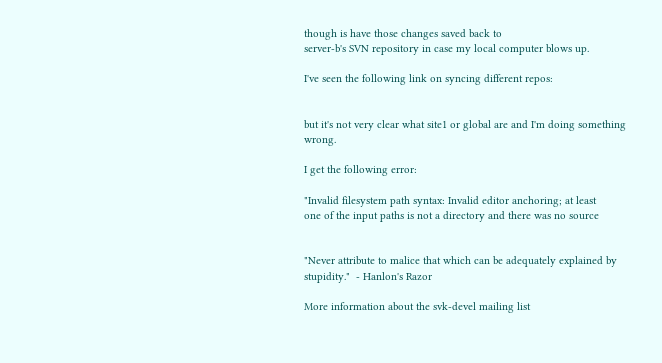though is have those changes saved back to
server-b's SVN repository in case my local computer blows up.

I've seen the following link on syncing different repos:


but it's not very clear what site1 or global are and I'm doing something wrong.

I get the following error:

"Invalid filesystem path syntax: Invalid editor anchoring; at least
one of the input paths is not a directory and there was no source


"Never attribute to malice that which can be adequately explained by
stupidity."  - Hanlon's Razor

More information about the svk-devel mailing list